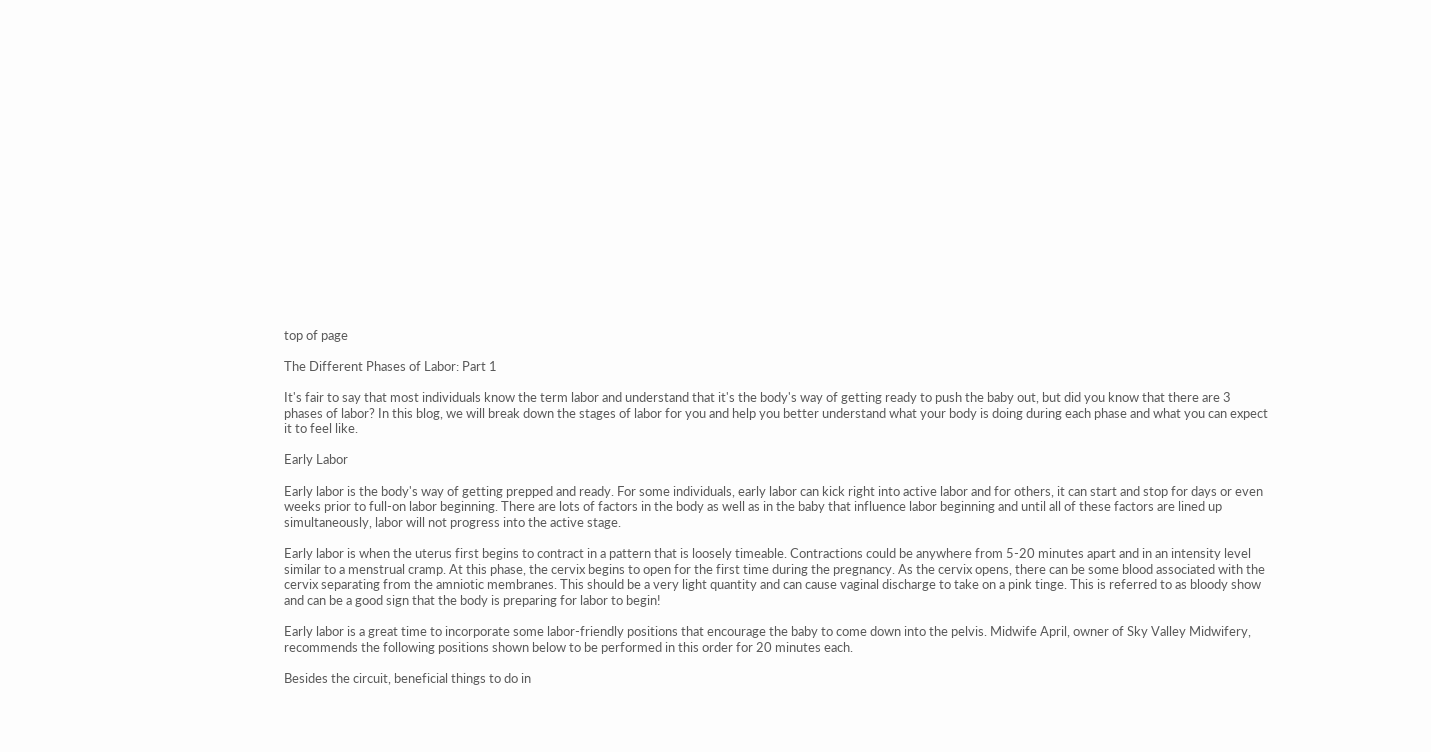top of page

The Different Phases of Labor: Part 1

It's fair to say that most individuals know the term labor and understand that it's the body's way of getting ready to push the baby out, but did you know that there are 3 phases of labor? In this blog, we will break down the stages of labor for you and help you better understand what your body is doing during each phase and what you can expect it to feel like.

Early Labor

Early labor is the body's way of getting prepped and ready. For some individuals, early labor can kick right into active labor and for others, it can start and stop for days or even weeks prior to full-on labor beginning. There are lots of factors in the body as well as in the baby that influence labor beginning and until all of these factors are lined up simultaneously, labor will not progress into the active stage.

Early labor is when the uterus first begins to contract in a pattern that is loosely timeable. Contractions could be anywhere from 5-20 minutes apart and in an intensity level similar to a menstrual cramp. At this phase, the cervix begins to open for the first time during the pregnancy. As the cervix opens, there can be some blood associated with the cervix separating from the amniotic membranes. This should be a very light quantity and can cause vaginal discharge to take on a pink tinge. This is referred to as bloody show and can be a good sign that the body is preparing for labor to begin!

Early labor is a great time to incorporate some labor-friendly positions that encourage the baby to come down into the pelvis. Midwife April, owner of Sky Valley Midwifery, recommends the following positions shown below to be performed in this order for 20 minutes each.

Besides the circuit, beneficial things to do in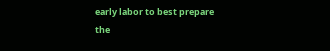early labor to best prepare the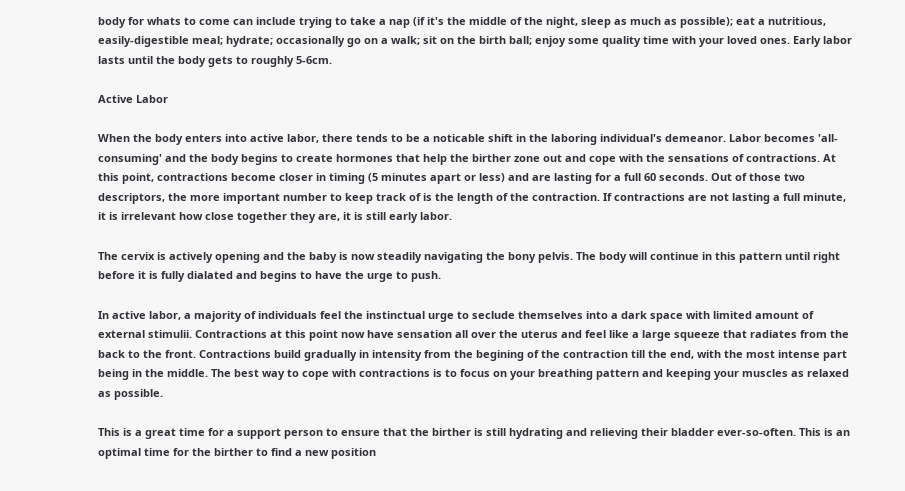body for whats to come can include trying to take a nap (if it's the middle of the night, sleep as much as possible); eat a nutritious, easily-digestible meal; hydrate; occasionally go on a walk; sit on the birth ball; enjoy some quality time with your loved ones. Early labor lasts until the body gets to roughly 5-6cm.

Active Labor

When the body enters into active labor, there tends to be a noticable shift in the laboring individual's demeanor. Labor becomes 'all-consuming' and the body begins to create hormones that help the birther zone out and cope with the sensations of contractions. At this point, contractions become closer in timing (5 minutes apart or less) and are lasting for a full 60 seconds. Out of those two descriptors, the more important number to keep track of is the length of the contraction. If contractions are not lasting a full minute, it is irrelevant how close together they are, it is still early labor.

The cervix is actively opening and the baby is now steadily navigating the bony pelvis. The body will continue in this pattern until right before it is fully dialated and begins to have the urge to push.

In active labor, a majority of individuals feel the instinctual urge to seclude themselves into a dark space with limited amount of external stimulii. Contractions at this point now have sensation all over the uterus and feel like a large squeeze that radiates from the back to the front. Contractions build gradually in intensity from the begining of the contraction till the end, with the most intense part being in the middle. The best way to cope with contractions is to focus on your breathing pattern and keeping your muscles as relaxed as possible.

This is a great time for a support person to ensure that the birther is still hydrating and relieving their bladder ever-so-often. This is an optimal time for the birther to find a new position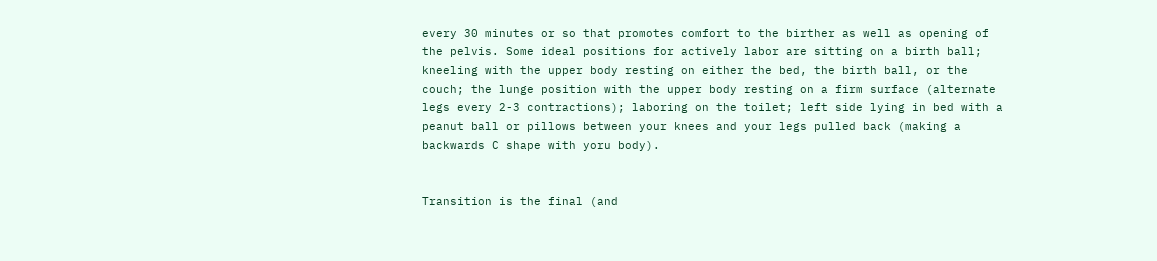every 30 minutes or so that promotes comfort to the birther as well as opening of the pelvis. Some ideal positions for actively labor are sitting on a birth ball; kneeling with the upper body resting on either the bed, the birth ball, or the couch; the lunge position with the upper body resting on a firm surface (alternate legs every 2-3 contractions); laboring on the toilet; left side lying in bed with a peanut ball or pillows between your knees and your legs pulled back (making a backwards C shape with yoru body).


Transition is the final (and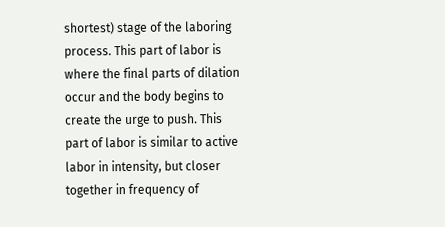shortest) stage of the laboring process. This part of labor is where the final parts of dilation occur and the body begins to create the urge to push. This part of labor is similar to active labor in intensity, but closer together in frequency of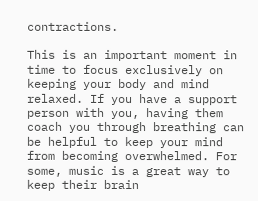contractions.

This is an important moment in time to focus exclusively on keeping your body and mind relaxed. If you have a support person with you, having them coach you through breathing can be helpful to keep your mind from becoming overwhelmed. For some, music is a great way to keep their brain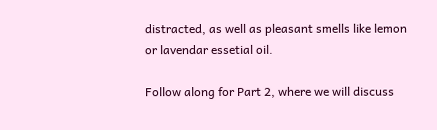distracted, as well as pleasant smells like lemon or lavendar essetial oil.

Follow along for Part 2, where we will discuss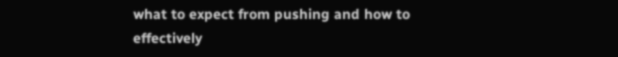what to expect from pushing and how to effectively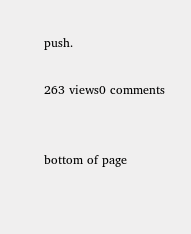push.

263 views0 comments


bottom of page